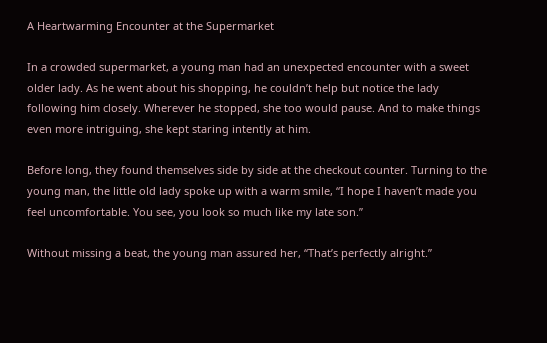A Heartwarming Encounter at the Supermarket

In a crowded supermarket, a young man had an unexpected encounter with a sweet older lady. As he went about his shopping, he couldn’t help but notice the lady following him closely. Wherever he stopped, she too would pause. And to make things even more intriguing, she kept staring intently at him.

Before long, they found themselves side by side at the checkout counter. Turning to the young man, the little old lady spoke up with a warm smile, “I hope I haven’t made you feel uncomfortable. You see, you look so much like my late son.”

Without missing a beat, the young man assured her, “That’s perfectly alright.”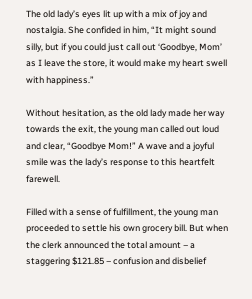The old lady’s eyes lit up with a mix of joy and nostalgia. She confided in him, “It might sound silly, but if you could just call out ‘Goodbye, Mom’ as I leave the store, it would make my heart swell with happiness.”

Without hesitation, as the old lady made her way towards the exit, the young man called out loud and clear, “Goodbye Mom!” A wave and a joyful smile was the lady’s response to this heartfelt farewell.

Filled with a sense of fulfillment, the young man proceeded to settle his own grocery bill. But when the clerk announced the total amount – a staggering $121.85 – confusion and disbelief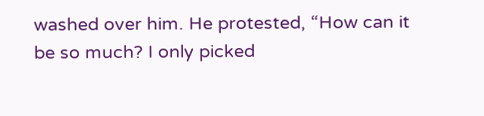washed over him. He protested, “How can it be so much? I only picked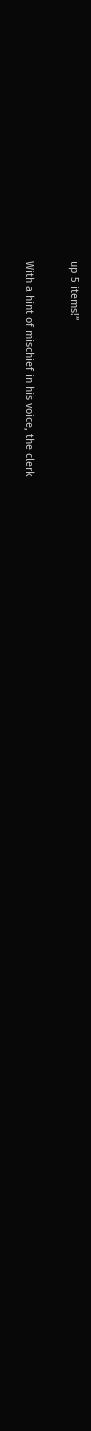up 5 items!”

With a hint of mischief in his voice, the clerk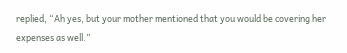replied, “Ah yes, but your mother mentioned that you would be covering her expenses as well.”